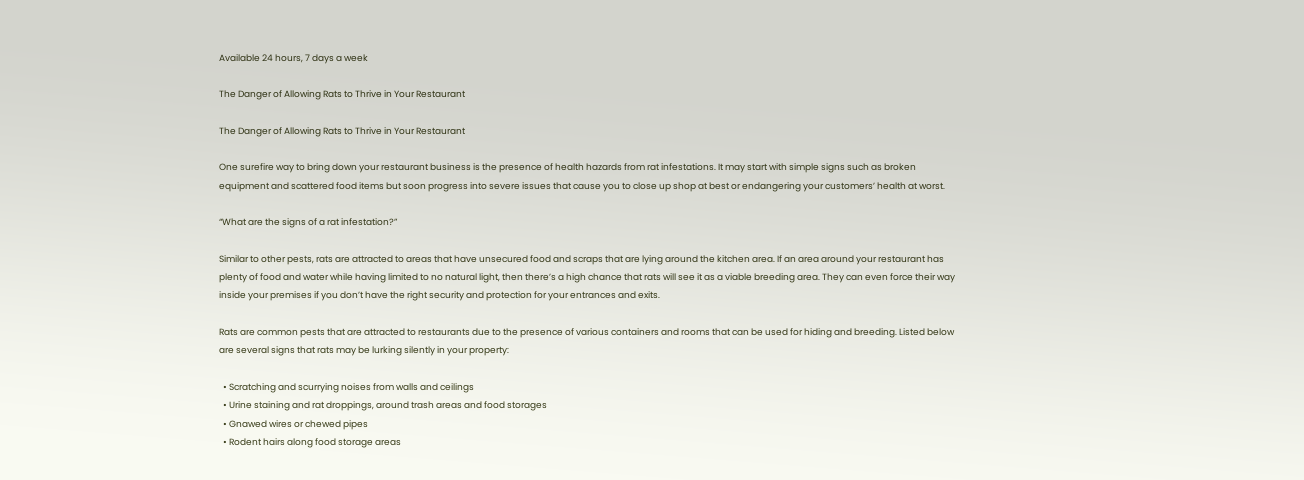Available 24 hours, 7 days a week

The Danger of Allowing Rats to Thrive in Your Restaurant

The Danger of Allowing Rats to Thrive in Your Restaurant

One surefire way to bring down your restaurant business is the presence of health hazards from rat infestations. It may start with simple signs such as broken equipment and scattered food items but soon progress into severe issues that cause you to close up shop at best or endangering your customers’ health at worst.

“What are the signs of a rat infestation?”

Similar to other pests, rats are attracted to areas that have unsecured food and scraps that are lying around the kitchen area. If an area around your restaurant has plenty of food and water while having limited to no natural light, then there’s a high chance that rats will see it as a viable breeding area. They can even force their way inside your premises if you don’t have the right security and protection for your entrances and exits.

Rats are common pests that are attracted to restaurants due to the presence of various containers and rooms that can be used for hiding and breeding. Listed below are several signs that rats may be lurking silently in your property:

  • Scratching and scurrying noises from walls and ceilings
  • Urine staining and rat droppings, around trash areas and food storages
  • Gnawed wires or chewed pipes
  • Rodent hairs along food storage areas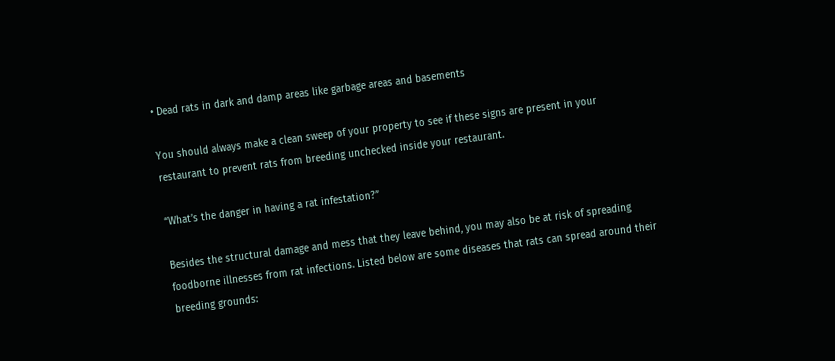• Dead rats in dark and damp areas like garbage areas and basements

You should always make a clean sweep of your property to see if these signs are present in your restaurant to prevent rats from breeding unchecked inside your restaurant.

“What’s the danger in having a rat infestation?”

Besides the structural damage and mess that they leave behind, you may also be at risk of spreading foodborne illnesses from rat infections. Listed below are some diseases that rats can spread around their breeding grounds: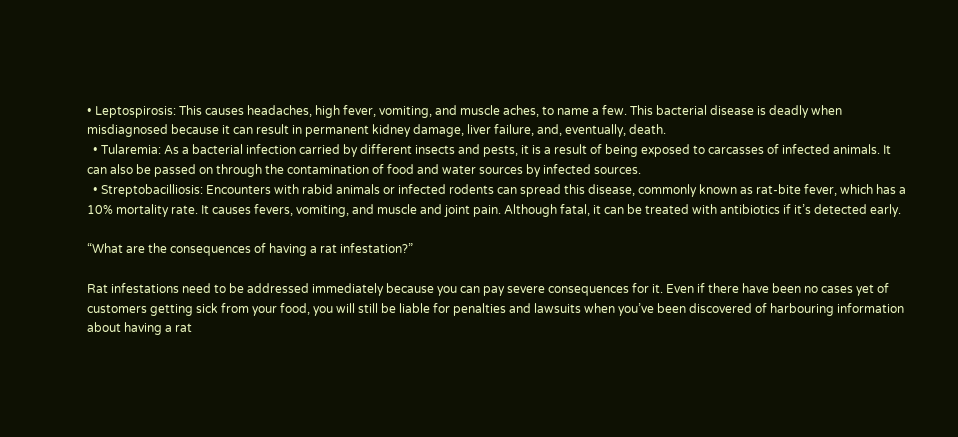• Leptospirosis: This causes headaches, high fever, vomiting, and muscle aches, to name a few. This bacterial disease is deadly when misdiagnosed because it can result in permanent kidney damage, liver failure, and, eventually, death.
  • Tularemia: As a bacterial infection carried by different insects and pests, it is a result of being exposed to carcasses of infected animals. It can also be passed on through the contamination of food and water sources by infected sources.
  • Streptobacilliosis: Encounters with rabid animals or infected rodents can spread this disease, commonly known as rat-bite fever, which has a 10% mortality rate. It causes fevers, vomiting, and muscle and joint pain. Although fatal, it can be treated with antibiotics if it’s detected early.

“What are the consequences of having a rat infestation?”

Rat infestations need to be addressed immediately because you can pay severe consequences for it. Even if there have been no cases yet of customers getting sick from your food, you will still be liable for penalties and lawsuits when you’ve been discovered of harbouring information about having a rat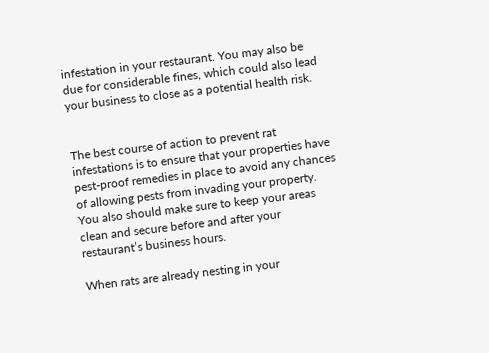infestation in your restaurant. You may also be due for considerable fines, which could also lead your business to close as a potential health risk.


The best course of action to prevent rat infestations is to ensure that your properties have pest-proof remedies in place to avoid any chances of allowing pests from invading your property. You also should make sure to keep your areas clean and secure before and after your restaurant’s business hours.

When rats are already nesting in your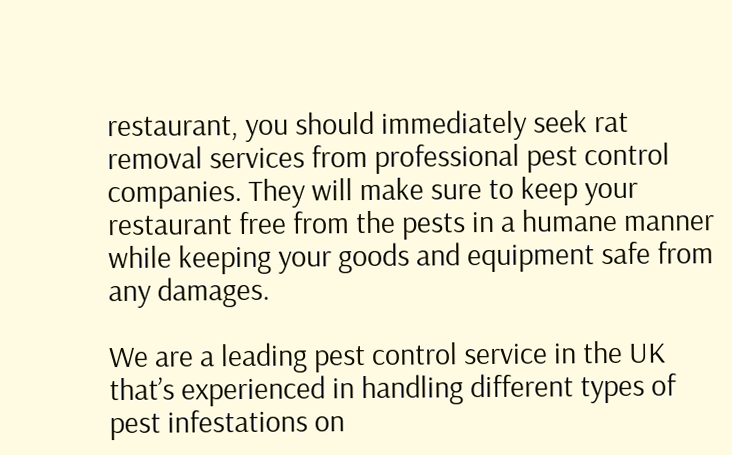restaurant, you should immediately seek rat removal services from professional pest control companies. They will make sure to keep your restaurant free from the pests in a humane manner while keeping your goods and equipment safe from any damages.

We are a leading pest control service in the UK that’s experienced in handling different types of pest infestations on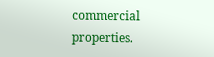commercial properties.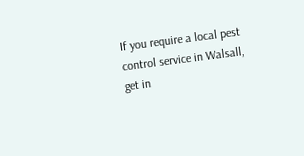If you require a local pest control service in Walsall, get in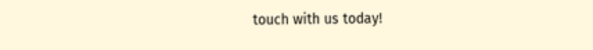touch with us today!